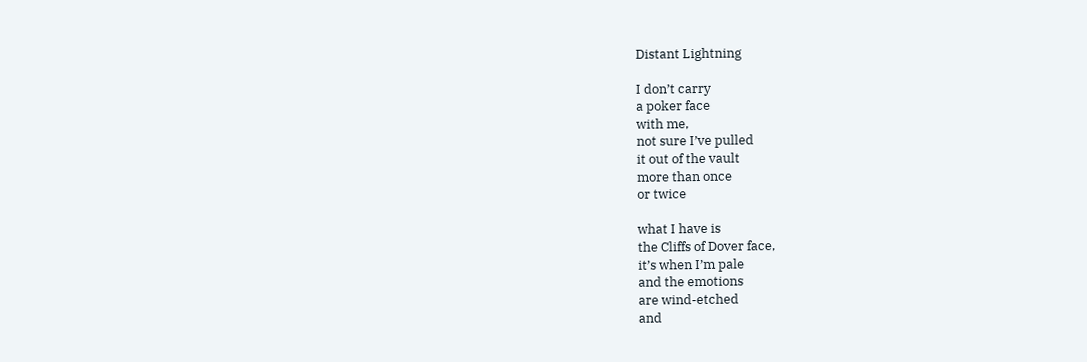Distant Lightning

I don’t carry
a poker face
with me,
not sure I’ve pulled
it out of the vault
more than once
or twice

what I have is
the Cliffs of Dover face,
it’s when I’m pale
and the emotions
are wind-etched
and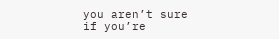you aren’t sure
if you’re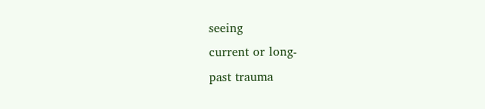seeing
current or long-
past trauma